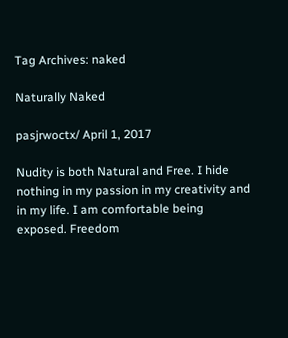Tag Archives: naked

Naturally Naked

pasjrwoctx/ April 1, 2017

Nudity is both Natural and Free. I hide nothing in my passion in my creativity and in my life. I am comfortable being exposed. Freedom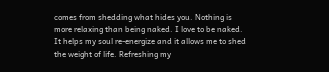comes from shedding what hides you. Nothing is more relaxing than being naked. I love to be naked. It helps my soul re-energize and it allows me to shed the weight of life. Refreshing my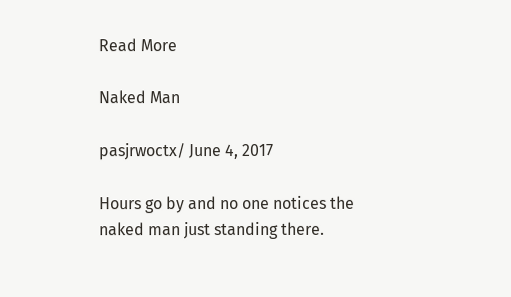Read More

Naked Man

pasjrwoctx/ June 4, 2017

Hours go by and no one notices the naked man just standing there.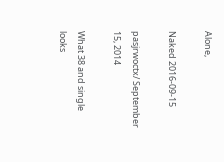Alone,

Naked 2016-09-15

pasjrwoctx/ September 15, 2014

What 38 and single looks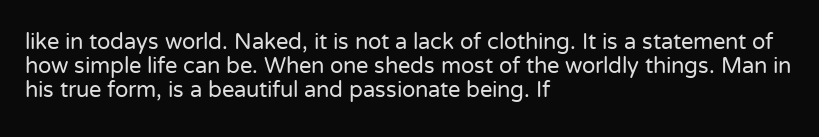like in todays world. Naked, it is not a lack of clothing. It is a statement of how simple life can be. When one sheds most of the worldly things. Man in his true form, is a beautiful and passionate being. If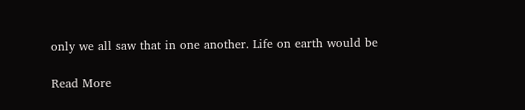only we all saw that in one another. Life on earth would be

Read More